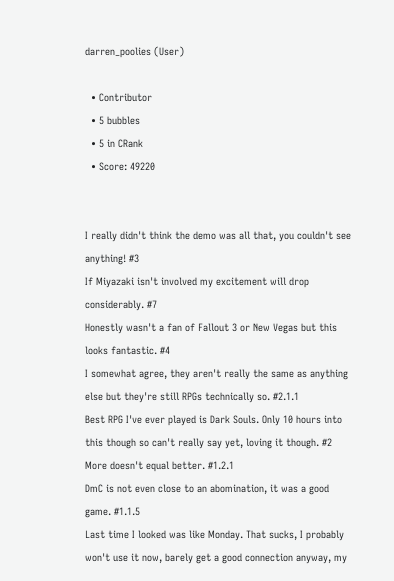darren_poolies (User)

  • Contributor
  • 5 bubbles
  • 5 in CRank
  • Score: 49220


I really didn't think the demo was all that, you couldn't see anything! #3
If Miyazaki isn't involved my excitement will drop considerably. #7
Honestly wasn't a fan of Fallout 3 or New Vegas but this looks fantastic. #4
I somewhat agree, they aren't really the same as anything else but they're still RPGs technically so. #2.1.1
Best RPG I've ever played is Dark Souls. Only 10 hours into this though so can't really say yet, loving it though. #2
More doesn't equal better. #1.2.1
DmC is not even close to an abomination, it was a good game. #1.1.5
Last time I looked was like Monday. That sucks, I probably won't use it now, barely get a good connection anyway, my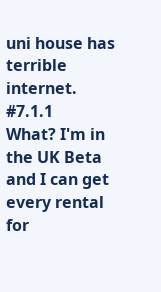uni house has terrible internet. #7.1.1
What? I'm in the UK Beta and I can get every rental for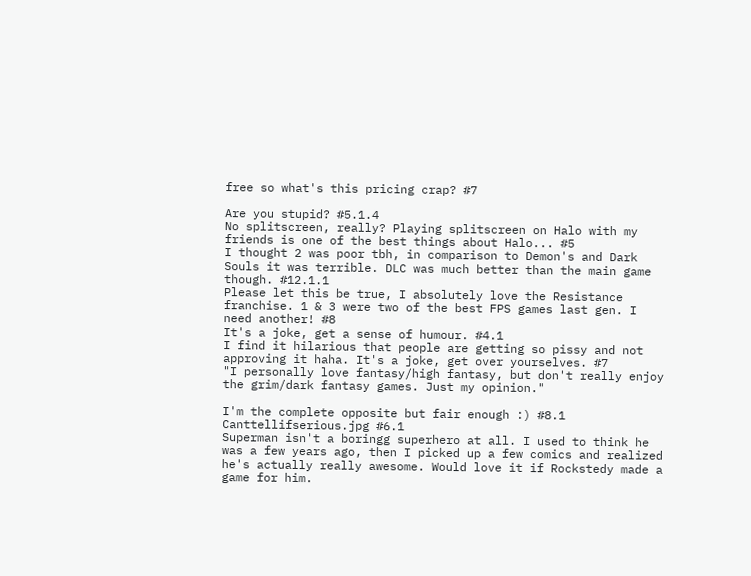free so what's this pricing crap? #7

Are you stupid? #5.1.4
No splitscreen, really? Playing splitscreen on Halo with my friends is one of the best things about Halo... #5
I thought 2 was poor tbh, in comparison to Demon's and Dark Souls it was terrible. DLC was much better than the main game though. #12.1.1
Please let this be true, I absolutely love the Resistance franchise. 1 & 3 were two of the best FPS games last gen. I need another! #8
It's a joke, get a sense of humour. #4.1
I find it hilarious that people are getting so pissy and not approving it haha. It's a joke, get over yourselves. #7
"I personally love fantasy/high fantasy, but don't really enjoy the grim/dark fantasy games. Just my opinion."

I'm the complete opposite but fair enough :) #8.1
Canttellifserious.jpg #6.1
Superman isn't a boringg superhero at all. I used to think he was a few years ago, then I picked up a few comics and realized he's actually really awesome. Would love it if Rockstedy made a game for him.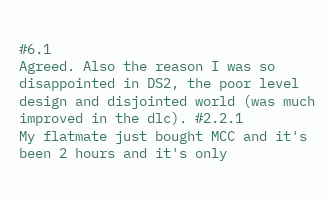#6.1
Agreed. Also the reason I was so disappointed in DS2, the poor level design and disjointed world (was much improved in the dlc). #2.2.1
My flatmate just bought MCC and it's been 2 hours and it's only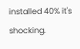installed 40% it's shocking.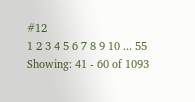#12
1 2 3 4 5 6 7 8 9 10 ... 55
Showing: 41 - 60 of 1093